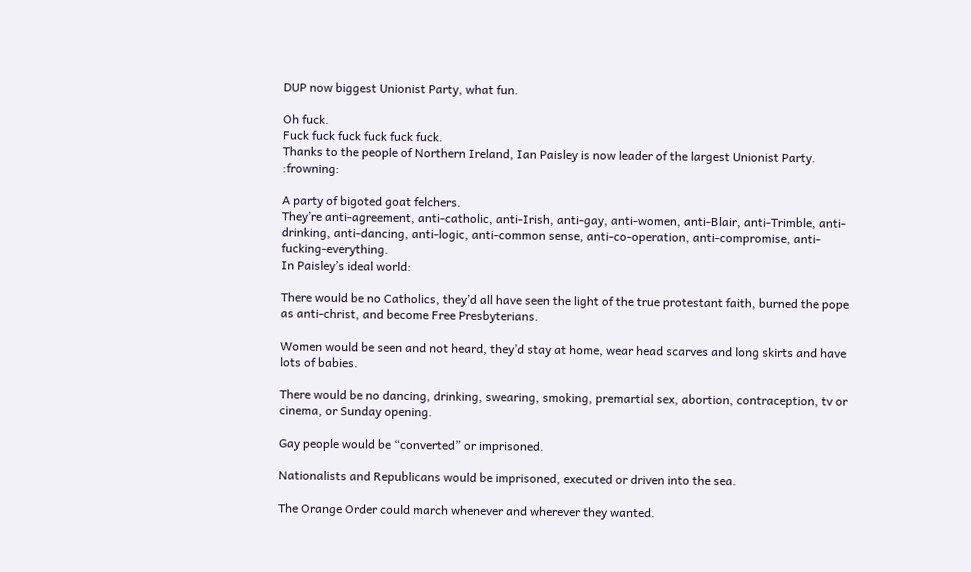DUP now biggest Unionist Party, what fun.

Oh fuck.
Fuck fuck fuck fuck fuck fuck.
Thanks to the people of Northern Ireland, Ian Paisley is now leader of the largest Unionist Party. :frowning:

A party of bigoted goat felchers.
They’re anti-agreement, anti-catholic, anti-Irish, anti-gay, anti-women, anti-Blair, anti-Trimble, anti-drinking, anti-dancing, anti-logic, anti-common sense, anti-co-operation, anti-compromise, anti-fucking-everything.
In Paisley’s ideal world:

There would be no Catholics, they’d all have seen the light of the true protestant faith, burned the pope as anti-christ, and become Free Presbyterians.

Women would be seen and not heard, they’d stay at home, wear head scarves and long skirts and have lots of babies.

There would be no dancing, drinking, swearing, smoking, premartial sex, abortion, contraception, tv or cinema, or Sunday opening.

Gay people would be “converted” or imprisoned.

Nationalists and Republicans would be imprisoned, executed or driven into the sea.

The Orange Order could march whenever and wherever they wanted.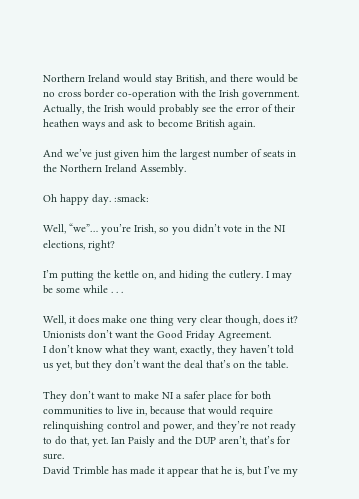Northern Ireland would stay British, and there would be no cross border co-operation with the Irish government. Actually, the Irish would probably see the error of their heathen ways and ask to become British again.

And we’ve just given him the largest number of seats in the Northern Ireland Assembly.

Oh happy day. :smack:

Well, “we”… you’re Irish, so you didn’t vote in the NI elections, right?

I’m putting the kettle on, and hiding the cutlery. I may be some while . . .

Well, it does make one thing very clear though, does it?
Unionists don’t want the Good Friday Agreement.
I don’t know what they want, exactly, they haven’t told us yet, but they don’t want the deal that’s on the table.

They don’t want to make NI a safer place for both communities to live in, because that would require relinquishing control and power, and they’re not ready to do that, yet. Ian Paisly and the DUP aren’t, that’s for sure.
David Trimble has made it appear that he is, but I’ve my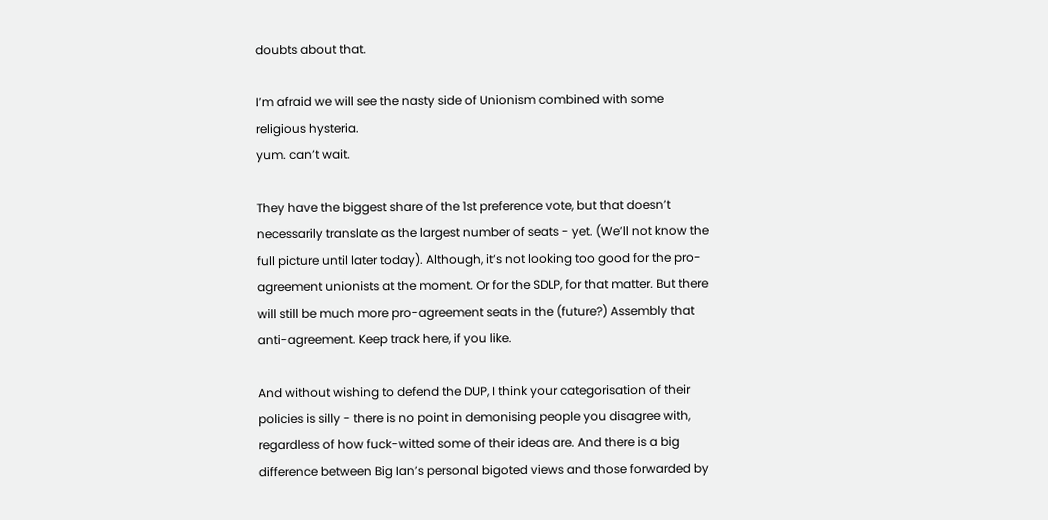doubts about that.

I’m afraid we will see the nasty side of Unionism combined with some religious hysteria.
yum. can’t wait.

They have the biggest share of the 1st preference vote, but that doesn’t necessarily translate as the largest number of seats - yet. (We’ll not know the full picture until later today). Although, it’s not looking too good for the pro-agreement unionists at the moment. Or for the SDLP, for that matter. But there will still be much more pro-agreement seats in the (future?) Assembly that anti-agreement. Keep track here, if you like.

And without wishing to defend the DUP, I think your categorisation of their policies is silly - there is no point in demonising people you disagree with, regardless of how fuck-witted some of their ideas are. And there is a big difference between Big Ian’s personal bigoted views and those forwarded by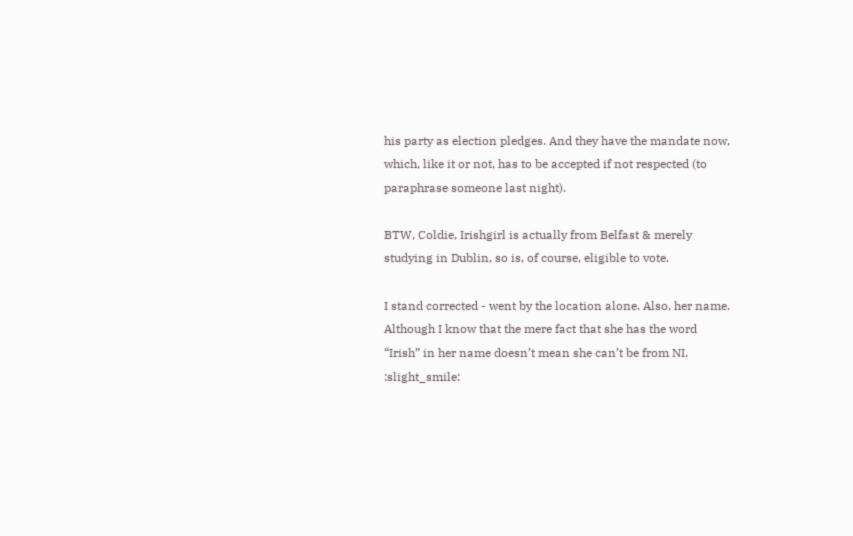his party as election pledges. And they have the mandate now, which, like it or not, has to be accepted if not respected (to paraphrase someone last night).

BTW, Coldie, Irishgirl is actually from Belfast & merely studying in Dublin, so is, of course, eligible to vote.

I stand corrected - went by the location alone. Also, her name. Although I know that the mere fact that she has the word “Irish” in her name doesn’t mean she can’t be from NI. :slight_smile: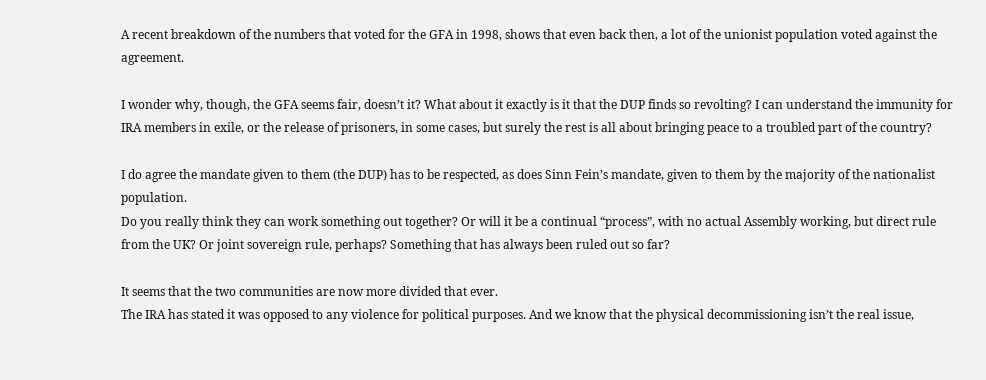A recent breakdown of the numbers that voted for the GFA in 1998, shows that even back then, a lot of the unionist population voted against the agreement.

I wonder why, though, the GFA seems fair, doesn’t it? What about it exactly is it that the DUP finds so revolting? I can understand the immunity for IRA members in exile, or the release of prisoners, in some cases, but surely the rest is all about bringing peace to a troubled part of the country?

I do agree the mandate given to them (the DUP) has to be respected, as does Sinn Fein’s mandate, given to them by the majority of the nationalist population.
Do you really think they can work something out together? Or will it be a continual “process”, with no actual Assembly working, but direct rule from the UK? Or joint sovereign rule, perhaps? Something that has always been ruled out so far?

It seems that the two communities are now more divided that ever.
The IRA has stated it was opposed to any violence for political purposes. And we know that the physical decommissioning isn’t the real issue,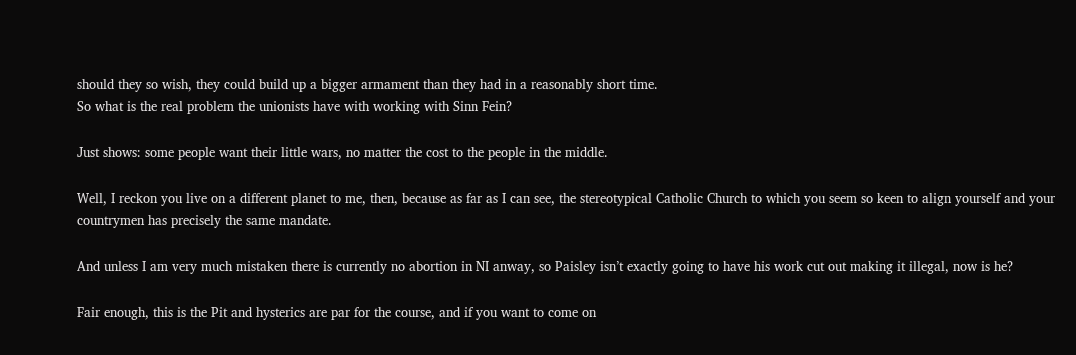should they so wish, they could build up a bigger armament than they had in a reasonably short time.
So what is the real problem the unionists have with working with Sinn Fein?

Just shows: some people want their little wars, no matter the cost to the people in the middle.

Well, I reckon you live on a different planet to me, then, because as far as I can see, the stereotypical Catholic Church to which you seem so keen to align yourself and your countrymen has precisely the same mandate.

And unless I am very much mistaken there is currently no abortion in NI anway, so Paisley isn’t exactly going to have his work cut out making it illegal, now is he?

Fair enough, this is the Pit and hysterics are par for the course, and if you want to come on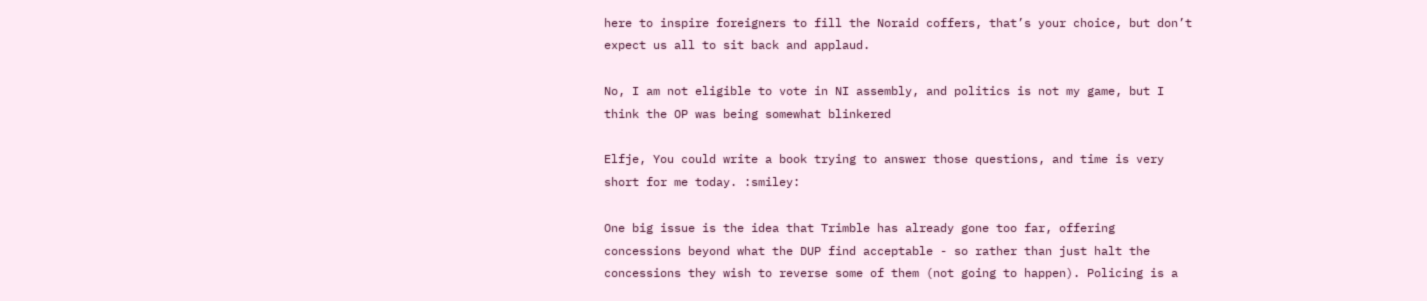here to inspire foreigners to fill the Noraid coffers, that’s your choice, but don’t expect us all to sit back and applaud.

No, I am not eligible to vote in NI assembly, and politics is not my game, but I think the OP was being somewhat blinkered

Elfje, You could write a book trying to answer those questions, and time is very short for me today. :smiley:

One big issue is the idea that Trimble has already gone too far, offering concessions beyond what the DUP find acceptable - so rather than just halt the concessions they wish to reverse some of them (not going to happen). Policing is a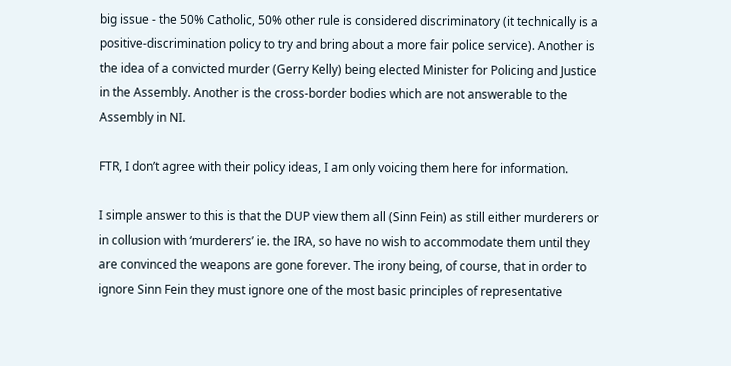big issue - the 50% Catholic, 50% other rule is considered discriminatory (it technically is a positive-discrimination policy to try and bring about a more fair police service). Another is the idea of a convicted murder (Gerry Kelly) being elected Minister for Policing and Justice in the Assembly. Another is the cross-border bodies which are not answerable to the Assembly in NI.

FTR, I don’t agree with their policy ideas, I am only voicing them here for information.

I simple answer to this is that the DUP view them all (Sinn Fein) as still either murderers or in collusion with ‘murderers’ ie. the IRA, so have no wish to accommodate them until they are convinced the weapons are gone forever. The irony being, of course, that in order to ignore Sinn Fein they must ignore one of the most basic principles of representative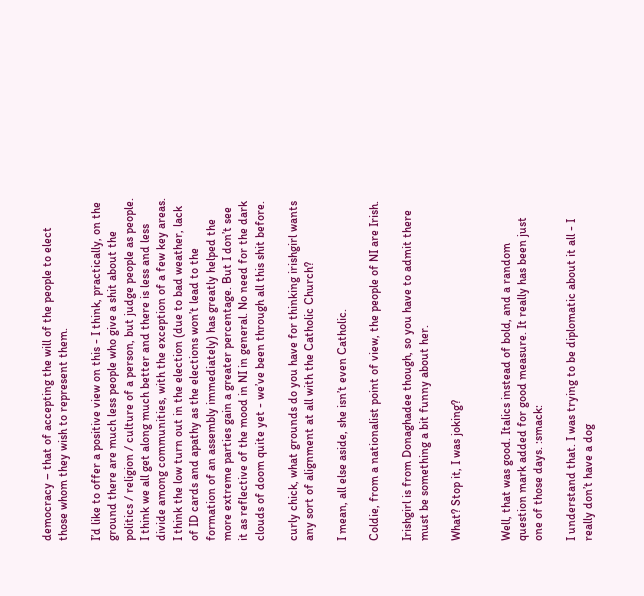democracy – that of accepting the will of the people to elect those whom they wish to represent them.

I’d like to offer a positive view on this - I think, practically, on the ground there are much less people who give a shit about the politics / religion / culture of a person, but judge people as people. I think we all get along much better and there is less and less divide among communities, with the exception of a few key areas. I think the low turn out in the election (due to bad weather, lack of ID cards and apathy as the elections won’t lead to the formation of an assembly immediately) has greatly helped the more extreme parties gain a greater percentage. But I don’t see it as reflective of the mood in NI in general. No need for the dark clouds of doom quite yet - we’ve been through all this shit before.

curly chick, what grounds do you have for thinking irishgirl wants any sort of alignment at all with the Catholic Church?

I mean, all else aside, she isn’t even Catholic.

Coldie, from a nationalist point of view, the people of NI are Irish.

Irishgirl is from Donaghadee though, so you have to admit there must be something a bit funny about her.

What? Stop it, I was joking?


Well, that was good. Italics instead of bold, and a random question mark added for good measure. It really has been just one of those days. :smack:

I understand that. I was trying to be diplomatic about it all - I really don’t have a dog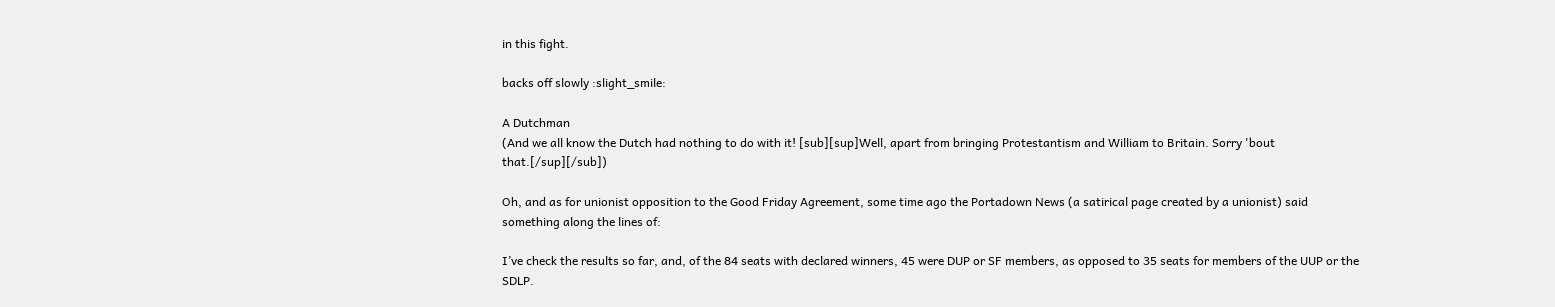in this fight.

backs off slowly :slight_smile:

A Dutchman
(And we all know the Dutch had nothing to do with it! [sub][sup]Well, apart from bringing Protestantism and William to Britain. Sorry 'bout that.[/sup][/sub])

Oh, and as for unionist opposition to the Good Friday Agreement, some time ago the Portadown News (a satirical page created by a unionist) said something along the lines of:

I’ve check the results so far, and, of the 84 seats with declared winners, 45 were DUP or SF members, as opposed to 35 seats for members of the UUP or the SDLP.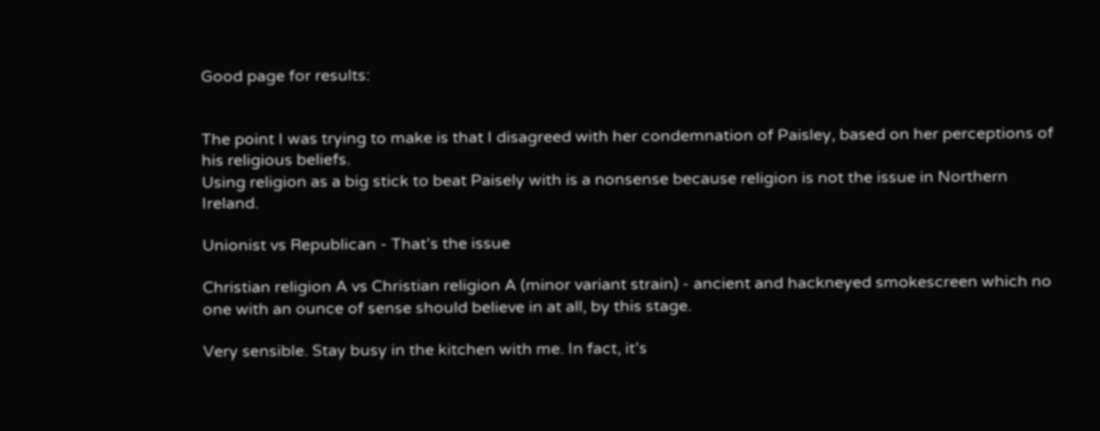Good page for results:


The point I was trying to make is that I disagreed with her condemnation of Paisley, based on her perceptions of his religious beliefs.
Using religion as a big stick to beat Paisely with is a nonsense because religion is not the issue in Northern Ireland.

Unionist vs Republican - That’s the issue

Christian religion A vs Christian religion A (minor variant strain) - ancient and hackneyed smokescreen which no one with an ounce of sense should believe in at all, by this stage.

Very sensible. Stay busy in the kitchen with me. In fact, it’s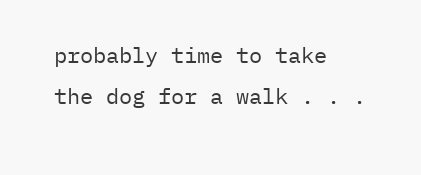probably time to take the dog for a walk . . .